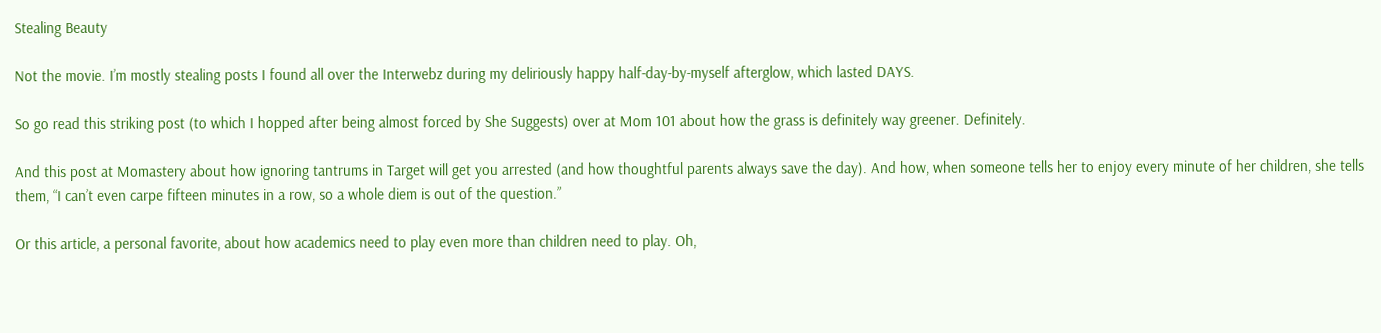Stealing Beauty

Not the movie. I’m mostly stealing posts I found all over the Interwebz during my deliriously happy half-day-by-myself afterglow, which lasted DAYS.

So go read this striking post (to which I hopped after being almost forced by She Suggests) over at Mom 101 about how the grass is definitely way greener. Definitely.

And this post at Momastery about how ignoring tantrums in Target will get you arrested (and how thoughtful parents always save the day). And how, when someone tells her to enjoy every minute of her children, she tells them, “I can’t even carpe fifteen minutes in a row, so a whole diem is out of the question.”

Or this article, a personal favorite, about how academics need to play even more than children need to play. Oh,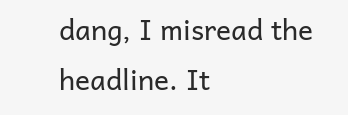dang, I misread the headline. It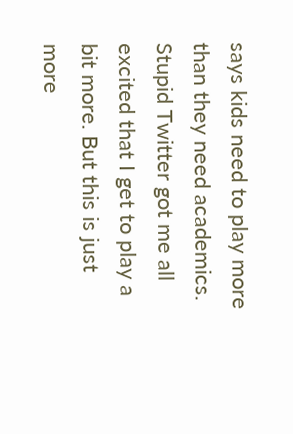says kids need to play more than they need academics. Stupid Twitter got me all excited that I get to play a bit more. But this is just more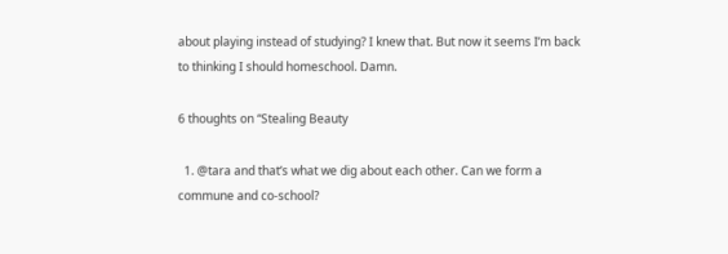about playing instead of studying? I knew that. But now it seems I’m back to thinking I should homeschool. Damn.

6 thoughts on “Stealing Beauty

  1. @tara and that’s what we dig about each other. Can we form a commune and co-school?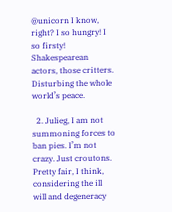@unicorn I know, right? I so hungry! I so firsty! Shakespearean actors, those critters. Disturbing the whole world’s peace.

  2. Julieg, I am not summoning forces to ban pies. I’m not crazy. Just croutons. Pretty fair, I think, considering the ill will and degeneracy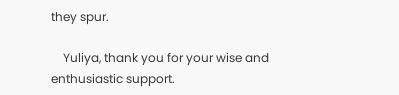they spur.

    Yuliya, thank you for your wise and enthusiastic support.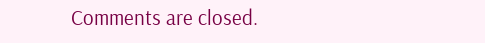Comments are closed.